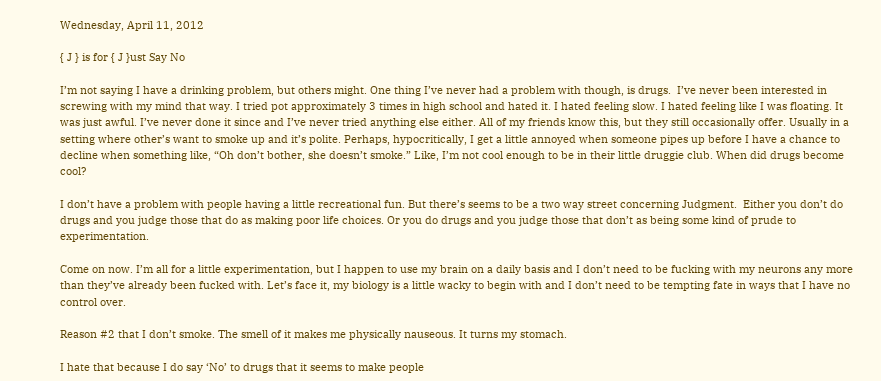Wednesday, April 11, 2012

{ J } is for { J }ust Say No

I’m not saying I have a drinking problem, but others might. One thing I’ve never had a problem with though, is drugs.  I’ve never been interested in screwing with my mind that way. I tried pot approximately 3 times in high school and hated it. I hated feeling slow. I hated feeling like I was floating. It was just awful. I’ve never done it since and I’ve never tried anything else either. All of my friends know this, but they still occasionally offer. Usually in a setting where other’s want to smoke up and it’s polite. Perhaps, hypocritically, I get a little annoyed when someone pipes up before I have a chance to decline when something like, “Oh don’t bother, she doesn’t smoke.” Like, I’m not cool enough to be in their little druggie club. When did drugs become cool?

I don’t have a problem with people having a little recreational fun. But there’s seems to be a two way street concerning Judgment.  Either you don’t do drugs and you judge those that do as making poor life choices. Or you do drugs and you judge those that don’t as being some kind of prude to experimentation.

Come on now. I’m all for a little experimentation, but I happen to use my brain on a daily basis and I don’t need to be fucking with my neurons any more than they’ve already been fucked with. Let’s face it, my biology is a little wacky to begin with and I don’t need to be tempting fate in ways that I have no control over.

Reason #2 that I don’t smoke. The smell of it makes me physically nauseous. It turns my stomach.

I hate that because I do say ‘No’ to drugs that it seems to make people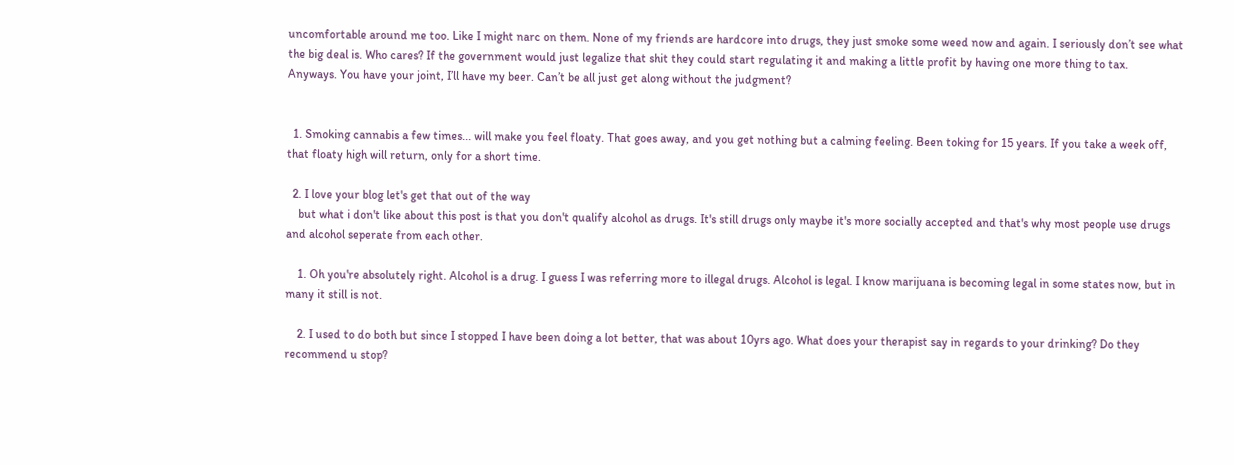uncomfortable around me too. Like I might narc on them. None of my friends are hardcore into drugs, they just smoke some weed now and again. I seriously don’t see what the big deal is. Who cares? If the government would just legalize that shit they could start regulating it and making a little profit by having one more thing to tax.
Anyways. You have your joint, I’ll have my beer. Can’t be all just get along without the judgment?


  1. Smoking cannabis a few times... will make you feel floaty. That goes away, and you get nothing but a calming feeling. Been toking for 15 years. If you take a week off, that floaty high will return, only for a short time.

  2. I love your blog let's get that out of the way
    but what i don't like about this post is that you don't qualify alcohol as drugs. It's still drugs only maybe it's more socially accepted and that's why most people use drugs and alcohol seperate from each other.

    1. Oh you're absolutely right. Alcohol is a drug. I guess I was referring more to illegal drugs. Alcohol is legal. I know marijuana is becoming legal in some states now, but in many it still is not.

    2. I used to do both but since I stopped I have been doing a lot better, that was about 10yrs ago. What does your therapist say in regards to your drinking? Do they recommend u stop?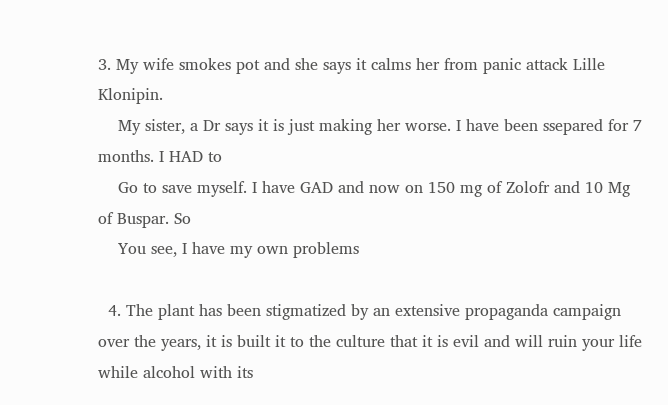3. My wife smokes pot and she says it calms her from panic attack Lille Klonipin.
    My sister, a Dr says it is just making her worse. I have been ssepared for 7 months. I HAD to
    Go to save myself. I have GAD and now on 150 mg of Zolofr and 10 Mg of Buspar. So
    You see, I have my own problems

  4. The plant has been stigmatized by an extensive propaganda campaign over the years, it is built it to the culture that it is evil and will ruin your life while alcohol with its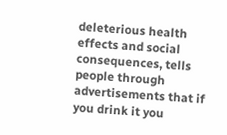deleterious health effects and social consequences, tells people through advertisements that if you drink it you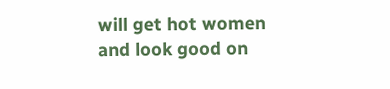will get hot women and look good on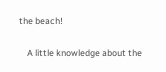the beach!

    A little knowledge about the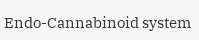Endo-Cannabinoid system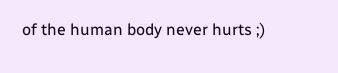of the human body never hurts ;)